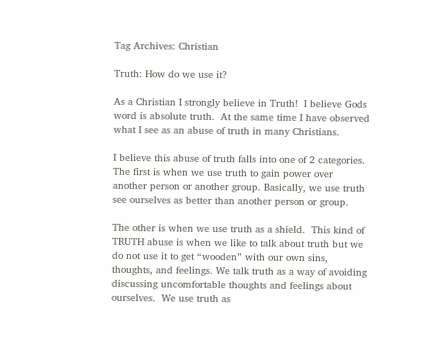Tag Archives: Christian

Truth: How do we use it?

As a Christian I strongly believe in Truth!  I believe Gods word is absolute truth.  At the same time I have observed what I see as an abuse of truth in many Christians.

I believe this abuse of truth falls into one of 2 categories.  The first is when we use truth to gain power over another person or another group. Basically, we use truth see ourselves as better than another person or group.

The other is when we use truth as a shield.  This kind of TRUTH abuse is when we like to talk about truth but we do not use it to get “wooden” with our own sins, thoughts, and feelings. We talk truth as a way of avoiding discussing uncomfortable thoughts and feelings about ourselves.  We use truth as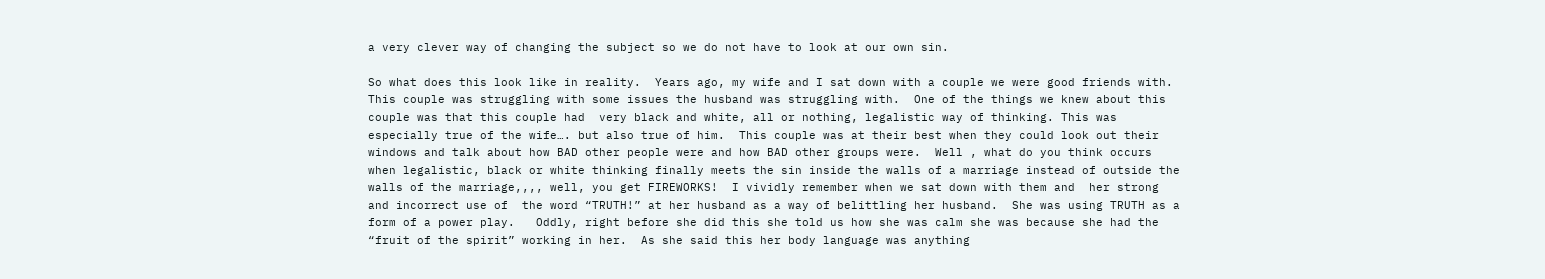a very clever way of changing the subject so we do not have to look at our own sin.

So what does this look like in reality.  Years ago, my wife and I sat down with a couple we were good friends with.  This couple was struggling with some issues the husband was struggling with.  One of the things we knew about this couple was that this couple had  very black and white, all or nothing, legalistic way of thinking. This was especially true of the wife…. but also true of him.  This couple was at their best when they could look out their windows and talk about how BAD other people were and how BAD other groups were.  Well , what do you think occurs when legalistic, black or white thinking finally meets the sin inside the walls of a marriage instead of outside the walls of the marriage,,,, well, you get FIREWORKS!  I vividly remember when we sat down with them and  her strong and incorrect use of  the word “TRUTH!” at her husband as a way of belittling her husband.  She was using TRUTH as a form of a power play.   Oddly, right before she did this she told us how she was calm she was because she had the “fruit of the spirit” working in her.  As she said this her body language was anything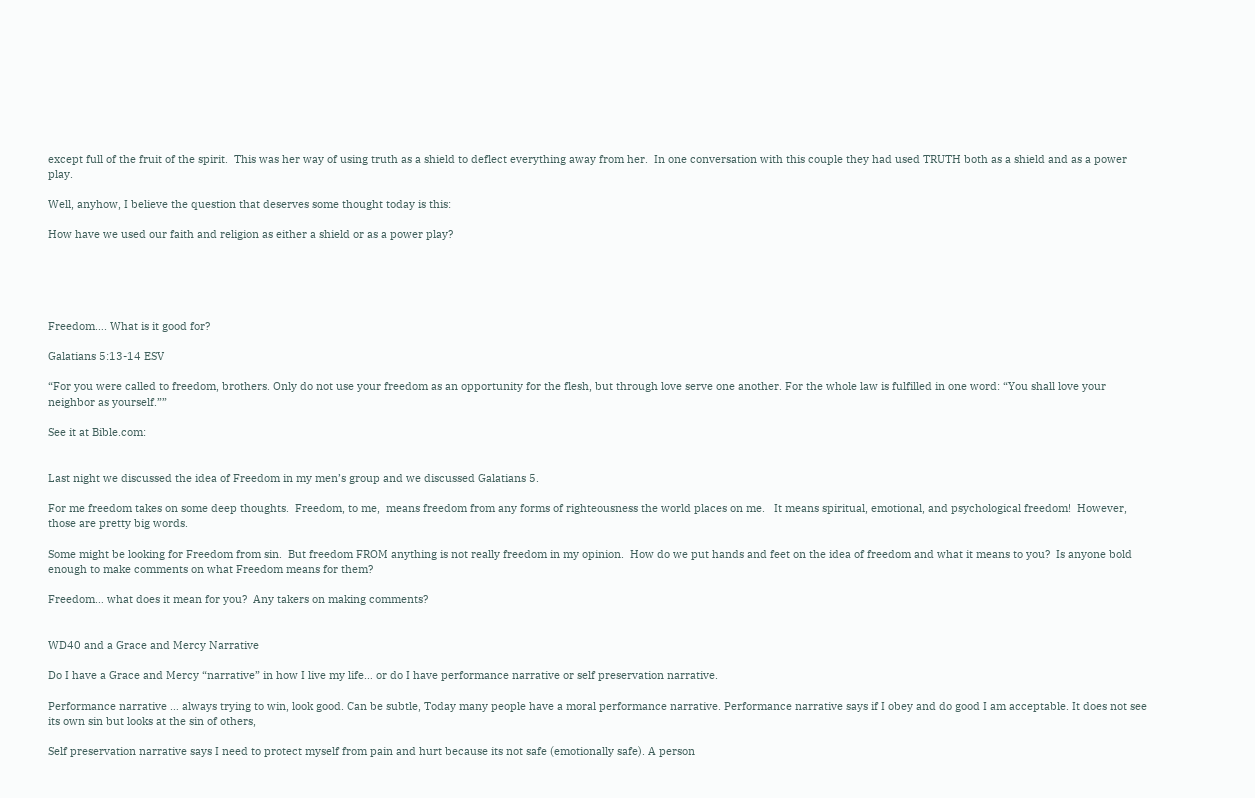except full of the fruit of the spirit.  This was her way of using truth as a shield to deflect everything away from her.  In one conversation with this couple they had used TRUTH both as a shield and as a power play.

Well, anyhow, I believe the question that deserves some thought today is this:

How have we used our faith and religion as either a shield or as a power play?





Freedom…. What is it good for?

Galatians 5:13-14 ESV

“For you were called to freedom, brothers. Only do not use your freedom as an opportunity for the flesh, but through love serve one another. For the whole law is fulfilled in one word: “You shall love your neighbor as yourself.””

See it at Bible.com:


Last night we discussed the idea of Freedom in my men’s group and we discussed Galatians 5.

For me freedom takes on some deep thoughts.  Freedom, to me,  means freedom from any forms of righteousness the world places on me.   It means spiritual, emotional, and psychological freedom!  However, those are pretty big words.

Some might be looking for Freedom from sin.  But freedom FROM anything is not really freedom in my opinion.  How do we put hands and feet on the idea of freedom and what it means to you?  Is anyone bold enough to make comments on what Freedom means for them?

Freedom… what does it mean for you?  Any takers on making comments?


WD40 and a Grace and Mercy Narrative

Do I have a Grace and Mercy “narrative” in how I live my life… or do I have performance narrative or self preservation narrative.

Performance narrative … always trying to win, look good. Can be subtle, Today many people have a moral performance narrative. Performance narrative says if I obey and do good I am acceptable. It does not see its own sin but looks at the sin of others,

Self preservation narrative says I need to protect myself from pain and hurt because its not safe (emotionally safe). A person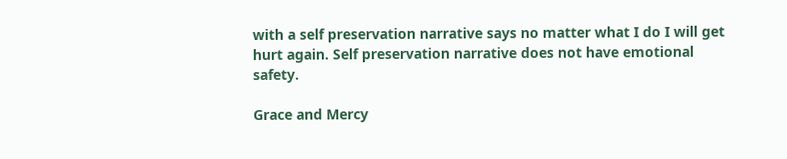with a self preservation narrative says no matter what I do I will get hurt again. Self preservation narrative does not have emotional safety.

Grace and Mercy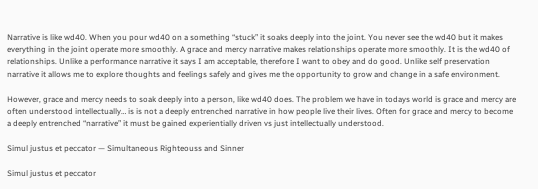Narrative is like wd40. When you pour wd40 on a something “stuck” it soaks deeply into the joint. You never see the wd40 but it makes everything in the joint operate more smoothly. A grace and mercy narrative makes relationships operate more smoothly. It is the wd40 of relationships. Unlike a performance narrative it says I am acceptable, therefore I want to obey and do good. Unlike self preservation narrative it allows me to explore thoughts and feelings safely and gives me the opportunity to grow and change in a safe environment.

However, grace and mercy needs to soak deeply into a person, like wd40 does. The problem we have in todays world is grace and mercy are often understood intellectually… is is not a deeply entrenched narrative in how people live their lives. Often for grace and mercy to become a deeply entrenched “narrative” it must be gained experientially driven vs just intellectually understood.

Simul justus et peccator — Simultaneous Righteouss and Sinner

Simul justus et peccator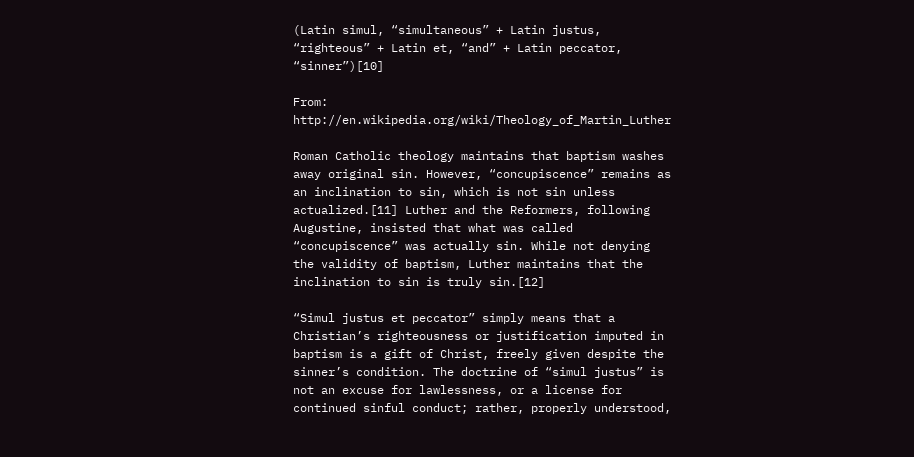(Latin simul, “simultaneous” + Latin justus, “righteous” + Latin et, “and” + Latin peccator, “sinner”)[10]

From:  http://en.wikipedia.org/wiki/Theology_of_Martin_Luther

Roman Catholic theology maintains that baptism washes away original sin. However, “concupiscence” remains as an inclination to sin, which is not sin unless actualized.[11] Luther and the Reformers, following Augustine, insisted that what was called “concupiscence” was actually sin. While not denying the validity of baptism, Luther maintains that the inclination to sin is truly sin.[12]

“Simul justus et peccator” simply means that a Christian’s righteousness or justification imputed in baptism is a gift of Christ, freely given despite the sinner’s condition. The doctrine of “simul justus” is not an excuse for lawlessness, or a license for continued sinful conduct; rather, properly understood,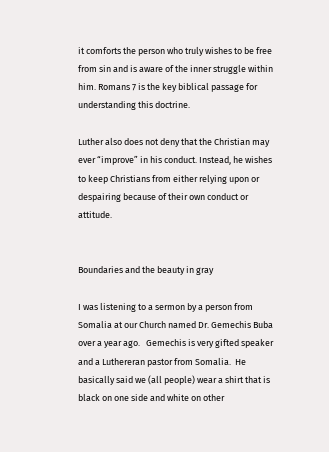it comforts the person who truly wishes to be free from sin and is aware of the inner struggle within him. Romans 7 is the key biblical passage for understanding this doctrine.

Luther also does not deny that the Christian may ever “improve” in his conduct. Instead, he wishes to keep Christians from either relying upon or despairing because of their own conduct or attitude.


Boundaries and the beauty in gray

I was listening to a sermon by a person from Somalia at our Church named Dr. Gemechis Buba over a year ago.   Gemechis is very gifted speaker and a Luthereran pastor from Somalia.  He basically said we (all people) wear a shirt that is black on one side and white on other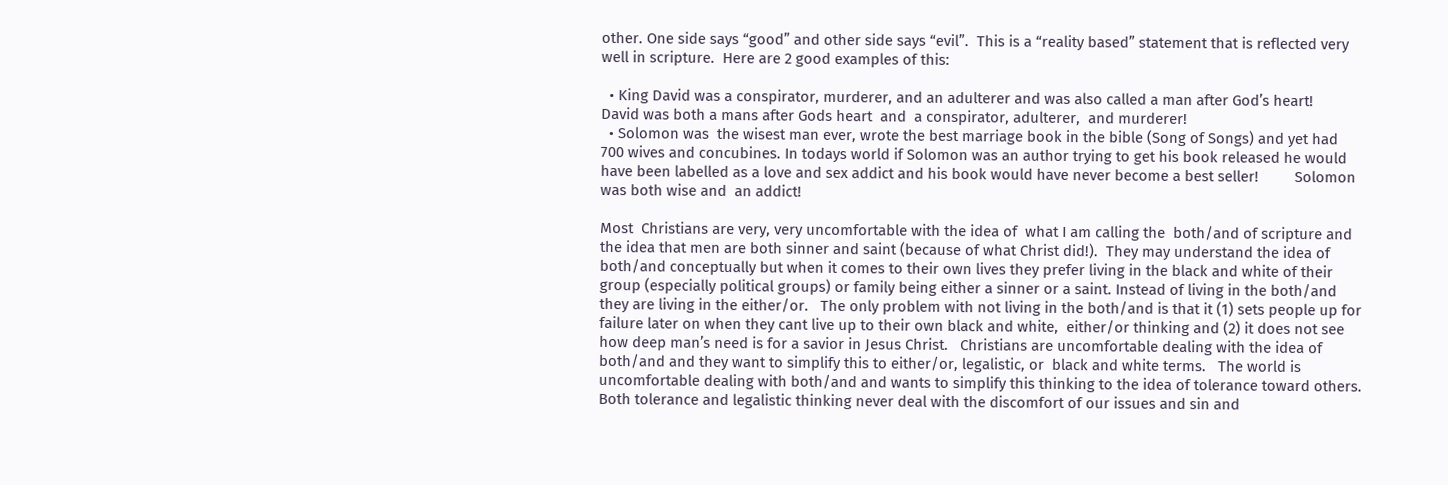other. One side says “good” and other side says “evil”.  This is a “reality based” statement that is reflected very well in scripture.  Here are 2 good examples of this:

  • King David was a conspirator, murderer, and an adulterer and was also called a man after God’s heart!     David was both a mans after Gods heart  and  a conspirator, adulterer,  and murderer!
  • Solomon was  the wisest man ever, wrote the best marriage book in the bible (Song of Songs) and yet had 700 wives and concubines. In todays world if Solomon was an author trying to get his book released he would have been labelled as a love and sex addict and his book would have never become a best seller!         Solomon was both wise and  an addict!

Most  Christians are very, very uncomfortable with the idea of  what I am calling the  both/and of scripture and the idea that men are both sinner and saint (because of what Christ did!).  They may understand the idea of both/and conceptually but when it comes to their own lives they prefer living in the black and white of their group (especially political groups) or family being either a sinner or a saint. Instead of living in the both/and they are living in the either/or.   The only problem with not living in the both/and is that it (1) sets people up for failure later on when they cant live up to their own black and white,  either/or thinking and (2) it does not see how deep man’s need is for a savior in Jesus Christ.   Christians are uncomfortable dealing with the idea of both/and and they want to simplify this to either/or, legalistic, or  black and white terms.   The world is uncomfortable dealing with both/and and wants to simplify this thinking to the idea of tolerance toward others.  Both tolerance and legalistic thinking never deal with the discomfort of our issues and sin and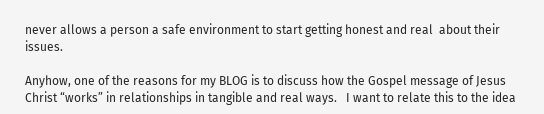never allows a person a safe environment to start getting honest and real  about their issues.

Anyhow, one of the reasons for my BLOG is to discuss how the Gospel message of Jesus Christ “works” in relationships in tangible and real ways.   I want to relate this to the idea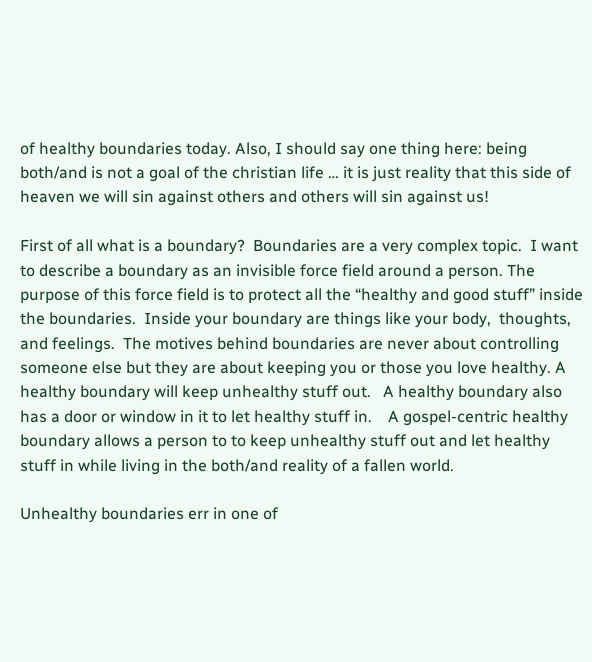of healthy boundaries today. Also, I should say one thing here: being both/and is not a goal of the christian life … it is just reality that this side of heaven we will sin against others and others will sin against us!

First of all what is a boundary?  Boundaries are a very complex topic.  I want to describe a boundary as an invisible force field around a person. The purpose of this force field is to protect all the “healthy and good stuff” inside the boundaries.  Inside your boundary are things like your body,  thoughts,  and feelings.  The motives behind boundaries are never about controlling someone else but they are about keeping you or those you love healthy. A healthy boundary will keep unhealthy stuff out.   A healthy boundary also has a door or window in it to let healthy stuff in.    A gospel-centric healthy boundary allows a person to to keep unhealthy stuff out and let healthy stuff in while living in the both/and reality of a fallen world.

Unhealthy boundaries err in one of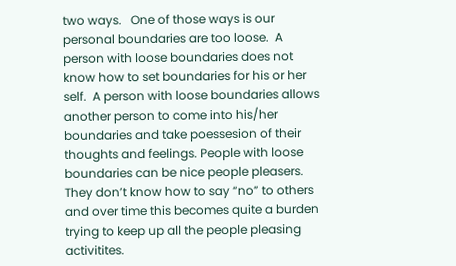two ways.   One of those ways is our personal boundaries are too loose.  A person with loose boundaries does not know how to set boundaries for his or her self.  A person with loose boundaries allows another person to come into his/her boundaries and take poessesion of their thoughts and feelings. People with loose boundaries can be nice people pleasers.  They don’t know how to say “no” to others and over time this becomes quite a burden trying to keep up all the people pleasing activitites.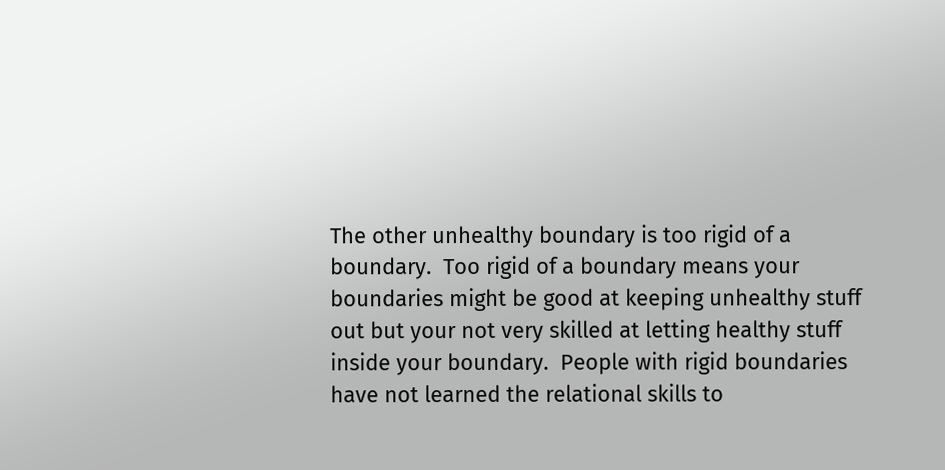The other unhealthy boundary is too rigid of a boundary.  Too rigid of a boundary means your boundaries might be good at keeping unhealthy stuff out but your not very skilled at letting healthy stuff inside your boundary.  People with rigid boundaries have not learned the relational skills to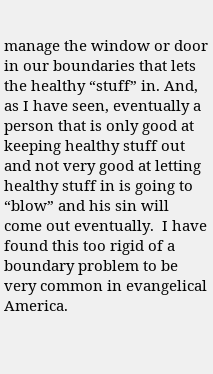manage the window or door in our boundaries that lets the healthy “stuff” in. And,  as I have seen, eventually a person that is only good at keeping healthy stuff out and not very good at letting healthy stuff in is going to “blow” and his sin will come out eventually.  I have found this too rigid of a boundary problem to be very common in evangelical America.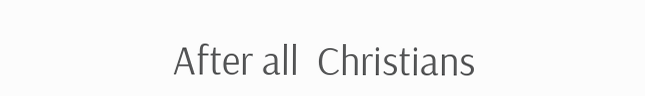After all  Christians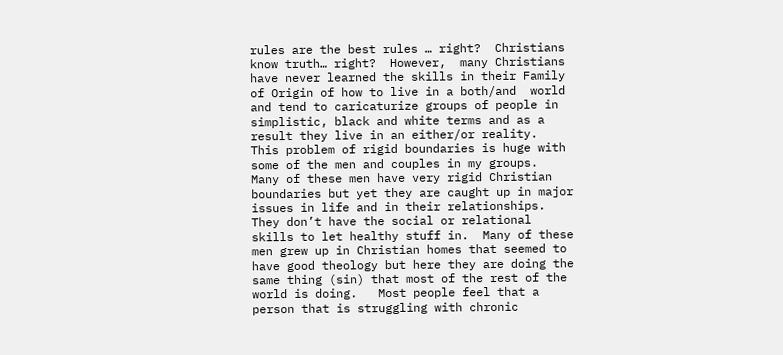rules are the best rules … right?  Christians know truth… right?  However,  many Christians have never learned the skills in their Family of Origin of how to live in a both/and  world and tend to caricaturize groups of people in simplistic, black and white terms and as a result they live in an either/or reality.  This problem of rigid boundaries is huge with some of the men and couples in my groups.  Many of these men have very rigid Christian boundaries but yet they are caught up in major issues in life and in their relationships. They don’t have the social or relational skills to let healthy stuff in.  Many of these men grew up in Christian homes that seemed to have good theology but here they are doing the same thing (sin) that most of the rest of the world is doing.   Most people feel that a person that is struggling with chronic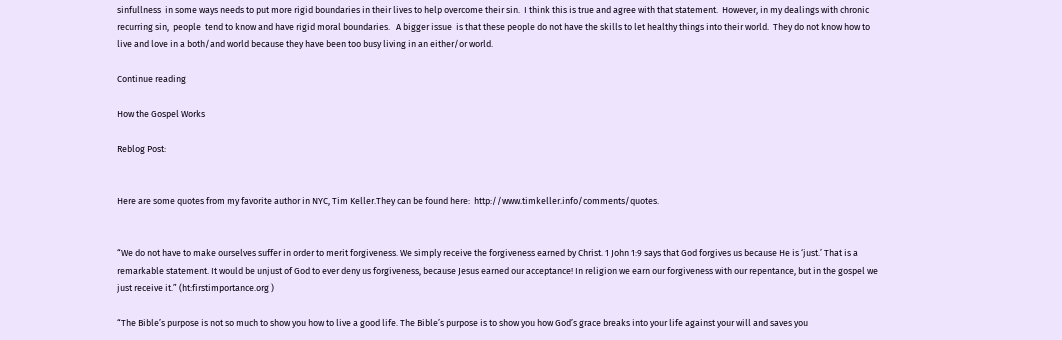sinfullness  in some ways needs to put more rigid boundaries in their lives to help overcome their sin.  I think this is true and agree with that statement.  However, in my dealings with chronic recurring sin,  people  tend to know and have rigid moral boundaries.   A bigger issue  is that these people do not have the skills to let healthy things into their world.  They do not know how to live and love in a both/and world because they have been too busy living in an either/or world.

Continue reading

How the Gospel Works

Reblog Post:


Here are some quotes from my favorite author in NYC, Tim Keller.They can be found here:  http://www.timkeller.info/comments/quotes.


“We do not have to make ourselves suffer in order to merit forgiveness. We simply receive the forgiveness earned by Christ. 1 John 1:9 says that God forgives us because He is ‘just.’ That is a remarkable statement. It would be unjust of God to ever deny us forgiveness, because Jesus earned our acceptance! In religion we earn our forgiveness with our repentance, but in the gospel we just receive it.” (ht:firstimportance.org )

“The Bible’s purpose is not so much to show you how to live a good life. The Bible’s purpose is to show you how God’s grace breaks into your life against your will and saves you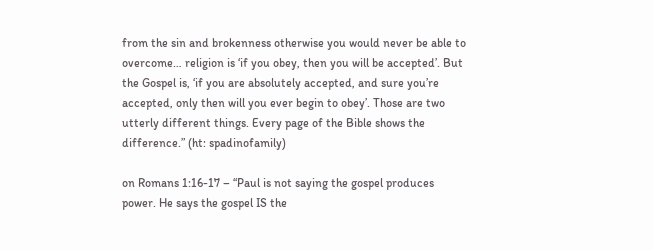from the sin and brokenness otherwise you would never be able to overcome… religion is ‘if you obey, then you will be accepted’. But the Gospel is, ‘if you are absolutely accepted, and sure you’re accepted, only then will you ever begin to obey’. Those are two utterly different things. Every page of the Bible shows the difference.” (ht: spadinofamily)

on Romans 1:16-17 – “Paul is not saying the gospel produces power. He says the gospel IS the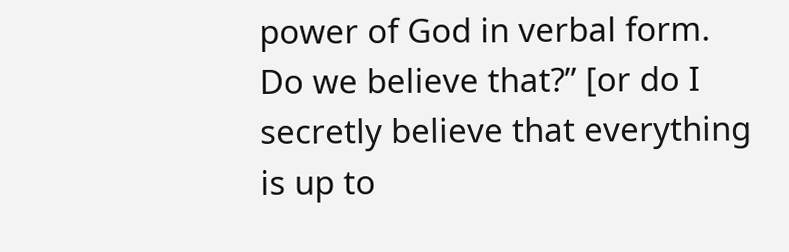power of God in verbal form. Do we believe that?” [or do I secretly believe that everything is up to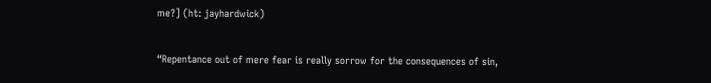me?] (ht: jayhardwick)

“Repentance out of mere fear is really sorrow for the consequences of sin,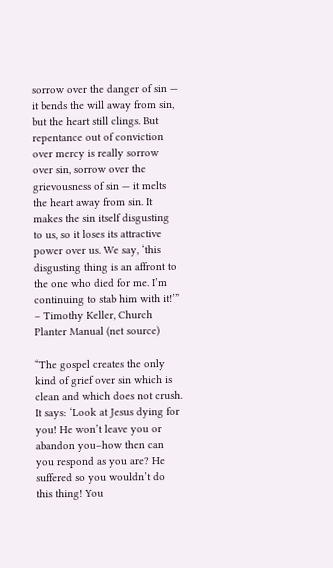sorrow over the danger of sin — it bends the will away from sin, but the heart still clings. But repentance out of conviction over mercy is really sorrow over sin, sorrow over the grievousness of sin — it melts the heart away from sin. It makes the sin itself disgusting to us, so it loses its attractive power over us. We say, ‘this disgusting thing is an affront to the one who died for me. I’m continuing to stab him with it!’” – Timothy Keller, Church Planter Manual (net source)

“The gospel creates the only kind of grief over sin which is clean and which does not crush. It says: ‘Look at Jesus dying for you! He won’t leave you or abandon you–how then can you respond as you are? He suffered so you wouldn’t do this thing! You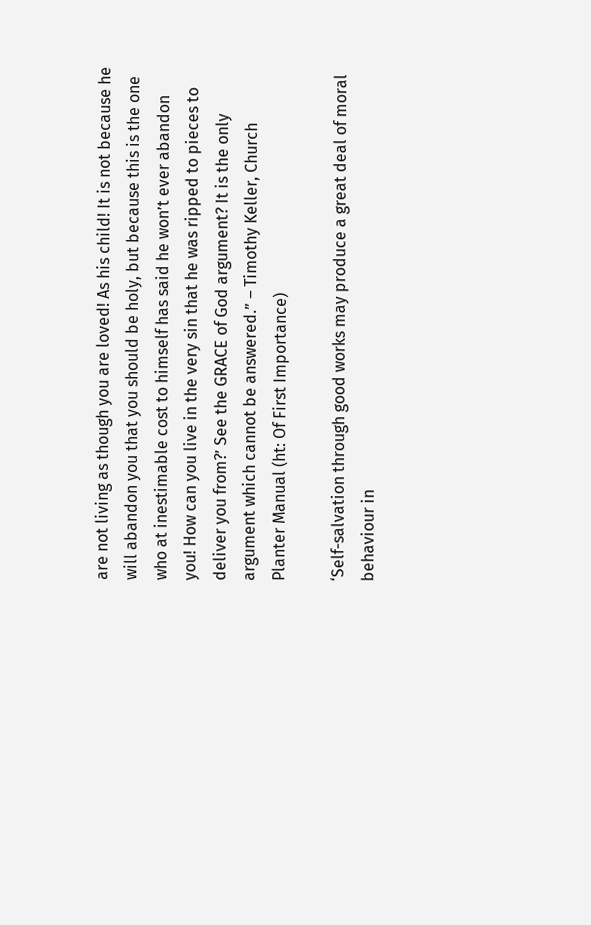are not living as though you are loved! As his child! It is not because he will abandon you that you should be holy, but because this is the one who at inestimable cost to himself has said he won’t ever abandon you! How can you live in the very sin that he was ripped to pieces to deliver you from?’ See the GRACE of God argument? It is the only argument which cannot be answered.” – Timothy Keller, Church Planter Manual (ht: Of First Importance)

‘Self-salvation through good works may produce a great deal of moral behaviour in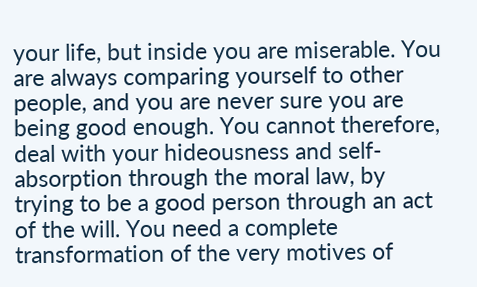your life, but inside you are miserable. You are always comparing yourself to other people, and you are never sure you are being good enough. You cannot therefore, deal with your hideousness and self-absorption through the moral law, by trying to be a good person through an act of the will. You need a complete transformation of the very motives of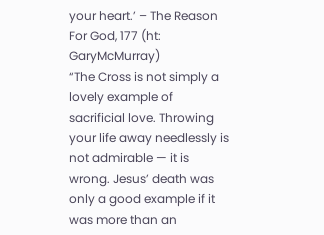your heart.’ – The Reason For God, 177 (ht: GaryMcMurray)
“The Cross is not simply a lovely example of sacrificial love. Throwing your life away needlessly is not admirable — it is wrong. Jesus’ death was only a good example if it was more than an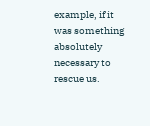example, if it was something absolutely necessary to rescue us.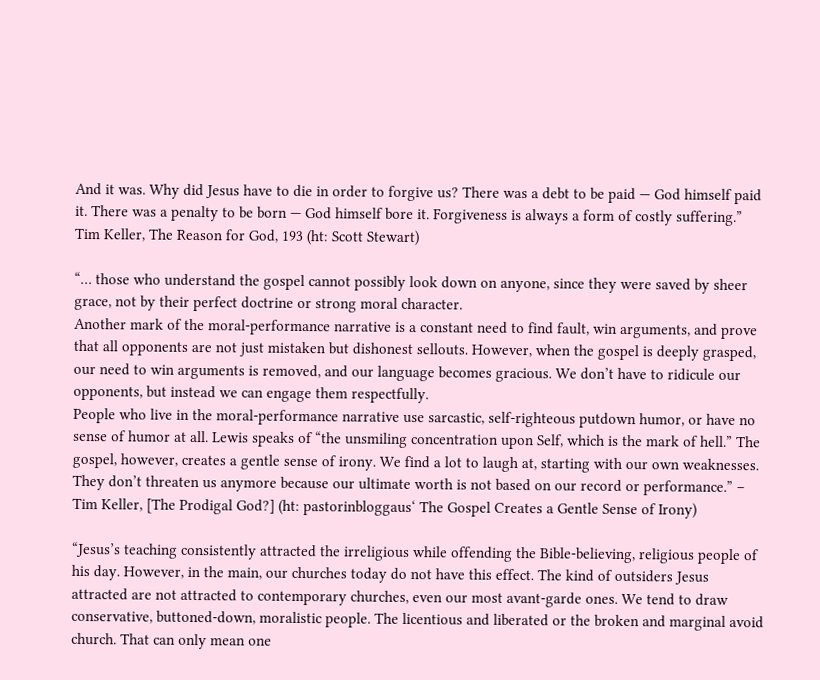And it was. Why did Jesus have to die in order to forgive us? There was a debt to be paid — God himself paid it. There was a penalty to be born — God himself bore it. Forgiveness is always a form of costly suffering.” Tim Keller, The Reason for God, 193 (ht: Scott Stewart)

“… those who understand the gospel cannot possibly look down on anyone, since they were saved by sheer grace, not by their perfect doctrine or strong moral character.
Another mark of the moral-performance narrative is a constant need to find fault, win arguments, and prove that all opponents are not just mistaken but dishonest sellouts. However, when the gospel is deeply grasped, our need to win arguments is removed, and our language becomes gracious. We don’t have to ridicule our opponents, but instead we can engage them respectfully.
People who live in the moral-performance narrative use sarcastic, self-righteous putdown humor, or have no sense of humor at all. Lewis speaks of “the unsmiling concentration upon Self, which is the mark of hell.” The gospel, however, creates a gentle sense of irony. We find a lot to laugh at, starting with our own weaknesses. They don’t threaten us anymore because our ultimate worth is not based on our record or performance.” – Tim Keller, [The Prodigal God?] (ht: pastorinbloggaus‘ The Gospel Creates a Gentle Sense of Irony)

“Jesus’s teaching consistently attracted the irreligious while offending the Bible-believing, religious people of his day. However, in the main, our churches today do not have this effect. The kind of outsiders Jesus attracted are not attracted to contemporary churches, even our most avant-garde ones. We tend to draw conservative, buttoned-down, moralistic people. The licentious and liberated or the broken and marginal avoid church. That can only mean one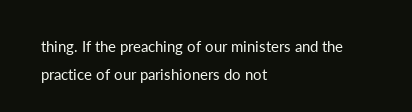thing. If the preaching of our ministers and the practice of our parishioners do not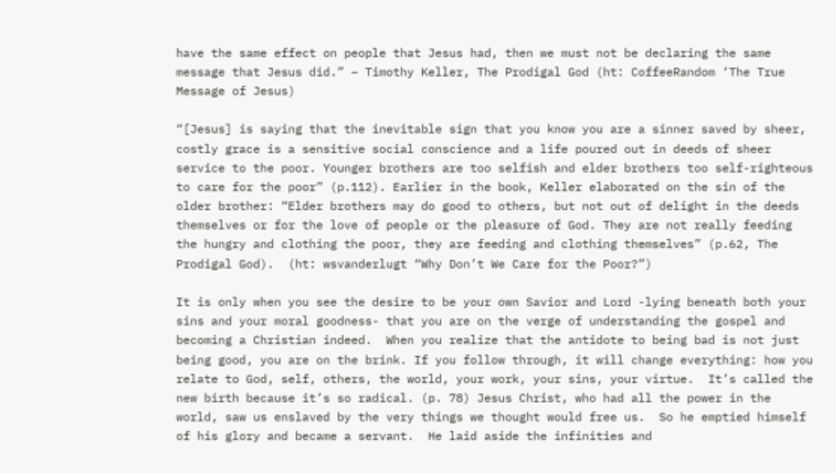have the same effect on people that Jesus had, then we must not be declaring the same message that Jesus did.” – Timothy Keller, The Prodigal God (ht: CoffeeRandom ‘The True Message of Jesus)

“[Jesus] is saying that the inevitable sign that you know you are a sinner saved by sheer, costly grace is a sensitive social conscience and a life poured out in deeds of sheer service to the poor. Younger brothers are too selfish and elder brothers too self-righteous to care for the poor” (p.112). Earlier in the book, Keller elaborated on the sin of the older brother: “Elder brothers may do good to others, but not out of delight in the deeds themselves or for the love of people or the pleasure of God. They are not really feeding the hungry and clothing the poor, they are feeding and clothing themselves” (p.62, The Prodigal God).  (ht: wsvanderlugt “Why Don’t We Care for the Poor?”)

It is only when you see the desire to be your own Savior and Lord -lying beneath both your sins and your moral goodness- that you are on the verge of understanding the gospel and becoming a Christian indeed.  When you realize that the antidote to being bad is not just being good, you are on the brink. If you follow through, it will change everything: how you relate to God, self, others, the world, your work, your sins, your virtue.  It’s called the new birth because it’s so radical. (p. 78) Jesus Christ, who had all the power in the world, saw us enslaved by the very things we thought would free us.  So he emptied himself of his glory and became a servant.  He laid aside the infinities and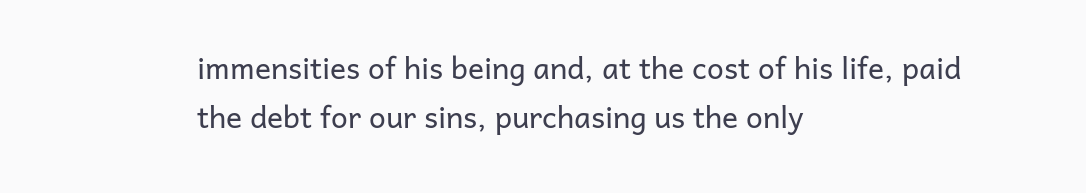immensities of his being and, at the cost of his life, paid the debt for our sins, purchasing us the only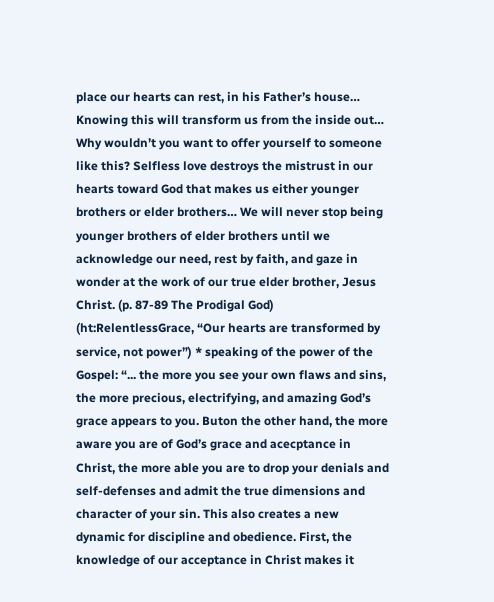place our hearts can rest, in his Father’s house…  Knowing this will transform us from the inside out… Why wouldn’t you want to offer yourself to someone like this? Selfless love destroys the mistrust in our hearts toward God that makes us either younger brothers or elder brothers… We will never stop being younger brothers of elder brothers until we acknowledge our need, rest by faith, and gaze in wonder at the work of our true elder brother, Jesus Christ. (p. 87-89 The Prodigal God) (ht:RelentlessGrace, “Our hearts are transformed by service, not power”) * speaking of the power of the Gospel: “... the more you see your own flaws and sins, the more precious, electrifying, and amazing God’s grace appears to you. Buton the other hand, the more aware you are of God’s grace and acecptance in Christ, the more able you are to drop your denials and self-defenses and admit the true dimensions and character of your sin. This also creates a new dynamic for discipline and obedience. First, the knowledge of our acceptance in Christ makes it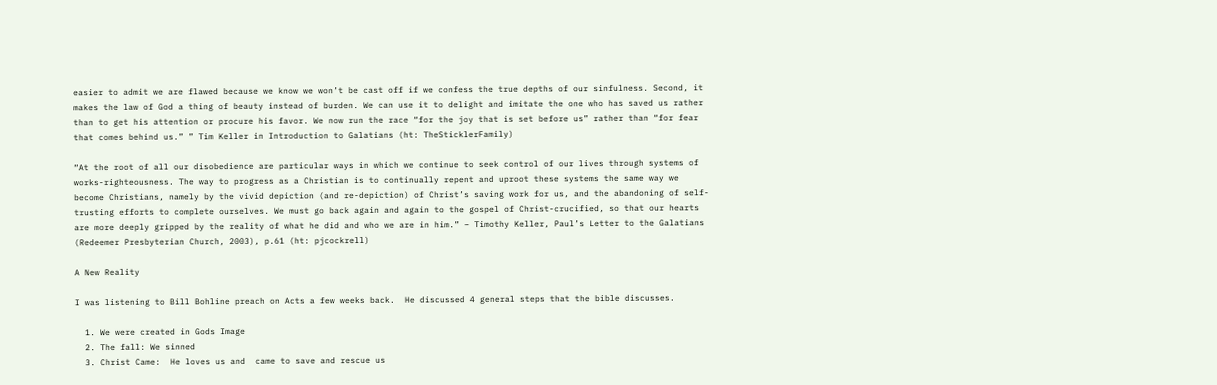easier to admit we are flawed because we know we won’t be cast off if we confess the true depths of our sinfulness. Second, it makes the law of God a thing of beauty instead of burden. We can use it to delight and imitate the one who has saved us rather than to get his attention or procure his favor. We now run the race “for the joy that is set before us” rather than “for fear that comes behind us.” ” Tim Keller in Introduction to Galatians (ht: TheSticklerFamily)

“At the root of all our disobedience are particular ways in which we continue to seek control of our lives through systems of works-righteousness. The way to progress as a Christian is to continually repent and uproot these systems the same way we become Christians, namely by the vivid depiction (and re-depiction) of Christ’s saving work for us, and the abandoning of self-trusting efforts to complete ourselves. We must go back again and again to the gospel of Christ-crucified, so that our hearts are more deeply gripped by the reality of what he did and who we are in him.” – Timothy Keller, Paul’s Letter to the Galatians (Redeemer Presbyterian Church, 2003), p.61 (ht: pjcockrell)

A New Reality

I was listening to Bill Bohline preach on Acts a few weeks back.  He discussed 4 general steps that the bible discusses.

  1. We were created in Gods Image
  2. The fall: We sinned
  3. Christ Came:  He loves us and  came to save and rescue us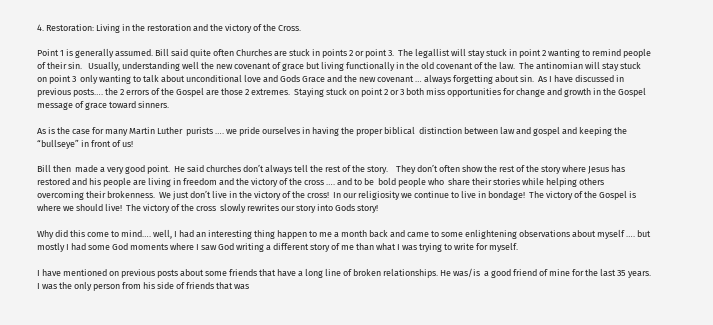4. Restoration: Living in the restoration and the victory of the Cross.

Point 1 is generally assumed. Bill said quite often Churches are stuck in points 2 or point 3.  The legallist will stay stuck in point 2 wanting to remind people of their sin.   Usually, understanding well the new covenant of grace but living functionally in the old covenant of the law.  The antinomian will stay stuck on point 3  only wanting to talk about unconditional love and Gods Grace and the new covenant … always forgetting about sin.  As I have discussed in previous posts…. the 2 errors of the Gospel are those 2 extremes.  Staying stuck on point 2 or 3 both miss opportunities for change and growth in the Gospel message of grace toward sinners.

As is the case for many Martin Luther  purists …. we pride ourselves in having the proper biblical  distinction between law and gospel and keeping the “bullseye” in front of us!

Bill then  made a very good point.  He said churches don’t always tell the rest of the story.    They don’t often show the rest of the story where Jesus has restored and his people are living in freedom and the victory of the cross …. and to be  bold people who  share their stories while helping others overcoming their brokenness.  We just don’t live in the victory of the cross!  In our religiosity we continue to live in bondage!  The victory of the Gospel is where we should live!  The victory of the cross  slowly rewrites our story into Gods story!

Why did this come to mind…. well, I had an interesting thing happen to me a month back and came to some enlightening observations about myself …. but mostly I had some God moments where I saw God writing a different story of me than what I was trying to write for myself.

I have mentioned on previous posts about some friends that have a long line of broken relationships. He was/is  a good friend of mine for the last 35 years.  I was the only person from his side of friends that was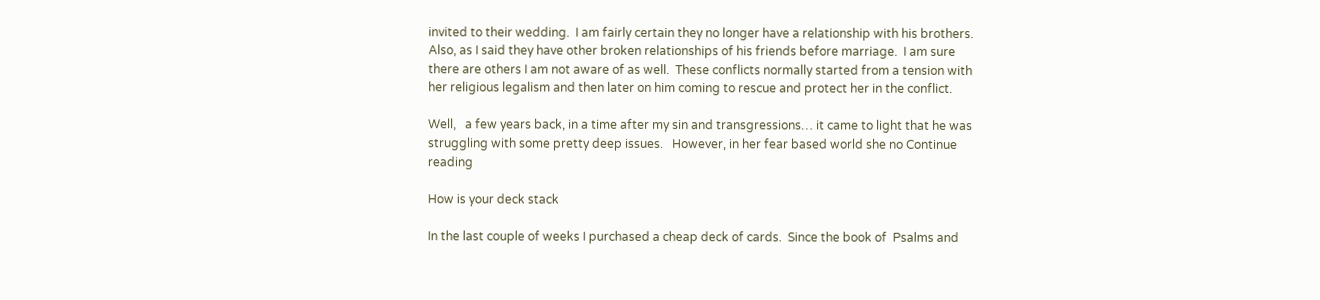invited to their wedding.  I am fairly certain they no longer have a relationship with his brothers.  Also, as I said they have other broken relationships of his friends before marriage.  I am sure there are others I am not aware of as well.  These conflicts normally started from a tension with her religious legalism and then later on him coming to rescue and protect her in the conflict.

Well,   a few years back, in a time after my sin and transgressions… it came to light that he was struggling with some pretty deep issues.   However, in her fear based world she no Continue reading

How is your deck stack

In the last couple of weeks I purchased a cheap deck of cards.  Since the book of  Psalms and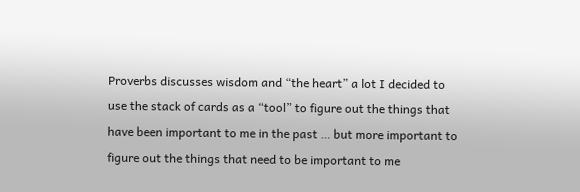Proverbs discusses wisdom and “the heart” a lot I decided to use the stack of cards as a “tool” to figure out the things that have been important to me in the past … but more important to figure out the things that need to be important to me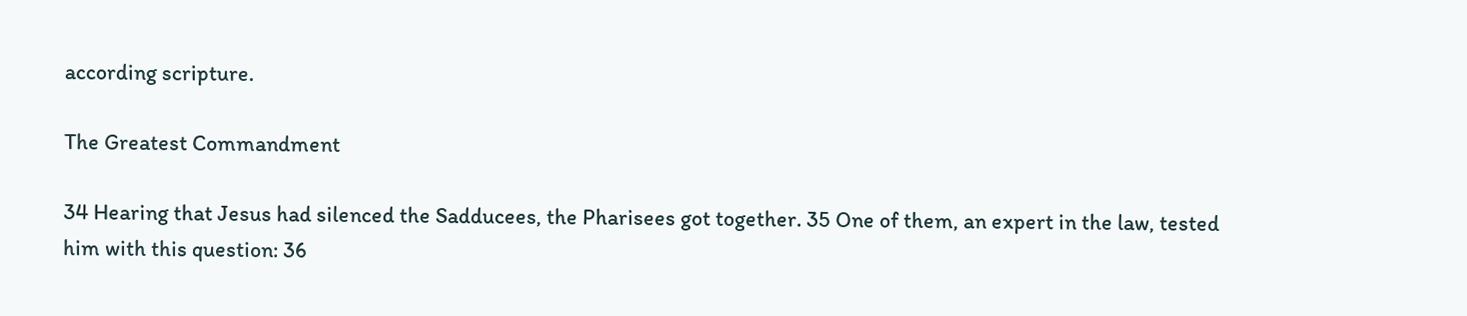according scripture.

The Greatest Commandment

34 Hearing that Jesus had silenced the Sadducees, the Pharisees got together. 35 One of them, an expert in the law, tested him with this question: 36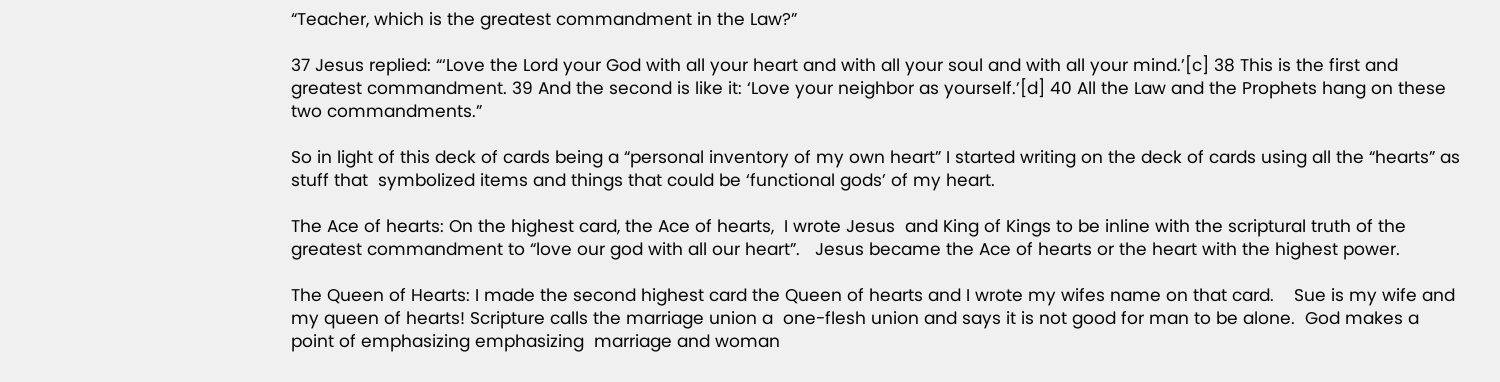“Teacher, which is the greatest commandment in the Law?”

37 Jesus replied: “‘Love the Lord your God with all your heart and with all your soul and with all your mind.’[c] 38 This is the first and greatest commandment. 39 And the second is like it: ‘Love your neighbor as yourself.’[d] 40 All the Law and the Prophets hang on these two commandments.”

So in light of this deck of cards being a “personal inventory of my own heart” I started writing on the deck of cards using all the “hearts” as stuff that  symbolized items and things that could be ‘functional gods’ of my heart.

The Ace of hearts: On the highest card, the Ace of hearts,  I wrote Jesus  and King of Kings to be inline with the scriptural truth of the greatest commandment to “love our god with all our heart”.   Jesus became the Ace of hearts or the heart with the highest power.

The Queen of Hearts: I made the second highest card the Queen of hearts and I wrote my wifes name on that card.    Sue is my wife and my queen of hearts! Scripture calls the marriage union a  one-flesh union and says it is not good for man to be alone.  God makes a point of emphasizing emphasizing  marriage and woman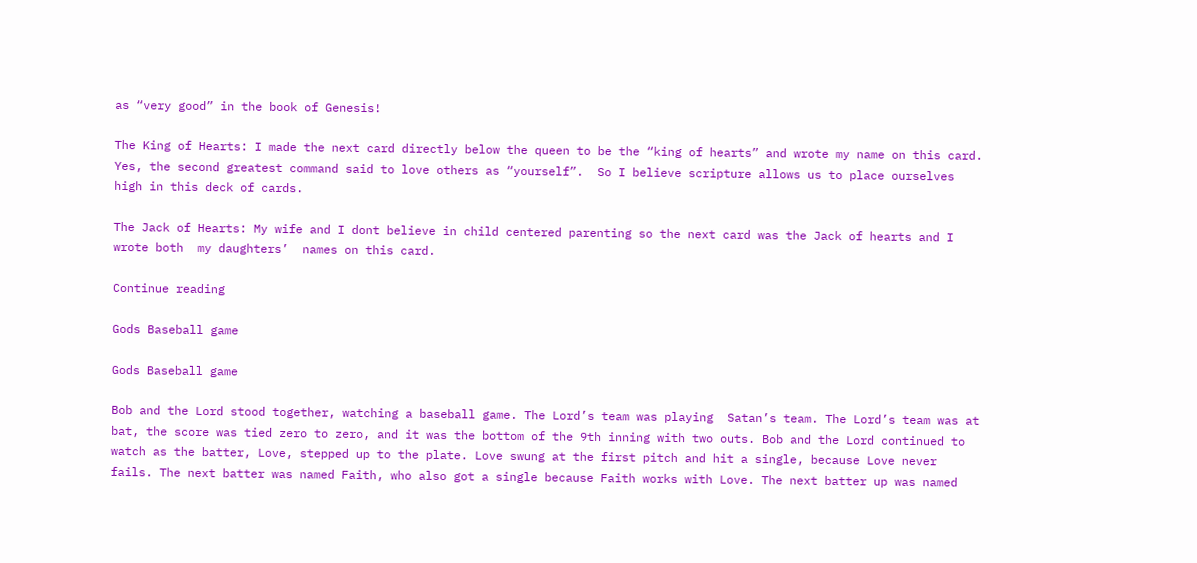as “very good” in the book of Genesis!

The King of Hearts: I made the next card directly below the queen to be the “king of hearts” and wrote my name on this card.  Yes, the second greatest command said to love others as “yourself”.  So I believe scripture allows us to place ourselves high in this deck of cards.

The Jack of Hearts: My wife and I dont believe in child centered parenting so the next card was the Jack of hearts and I wrote both  my daughters’  names on this card.

Continue reading

Gods Baseball game

Gods Baseball game

Bob and the Lord stood together, watching a baseball game. The Lord’s team was playing  Satan’s team. The Lord’s team was at bat, the score was tied zero to zero, and it was the bottom of the 9th inning with two outs. Bob and the Lord continued to watch as the batter, Love, stepped up to the plate. Love swung at the first pitch and hit a single, because Love never fails. The next batter was named Faith, who also got a single because Faith works with Love. The next batter up was named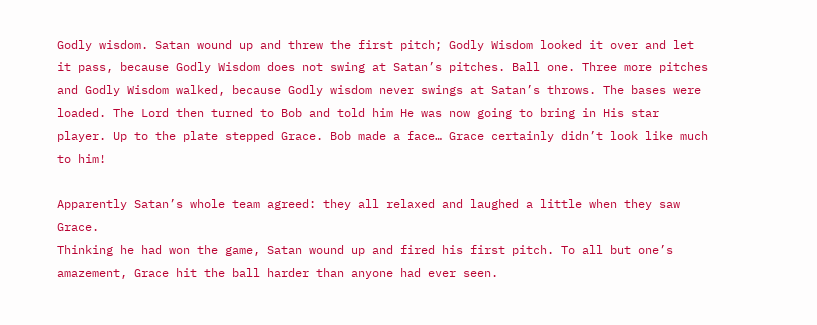Godly wisdom. Satan wound up and threw the first pitch; Godly Wisdom looked it over and let it pass, because Godly Wisdom does not swing at Satan’s pitches. Ball one. Three more pitches and Godly Wisdom walked, because Godly wisdom never swings at Satan’s throws. The bases were loaded. The Lord then turned to Bob and told him He was now going to bring in His star player. Up to the plate stepped Grace. Bob made a face… Grace certainly didn’t look like much to him!

Apparently Satan’s whole team agreed: they all relaxed and laughed a little when they saw Grace.
Thinking he had won the game, Satan wound up and fired his first pitch. To all but one’s amazement, Grace hit the ball harder than anyone had ever seen.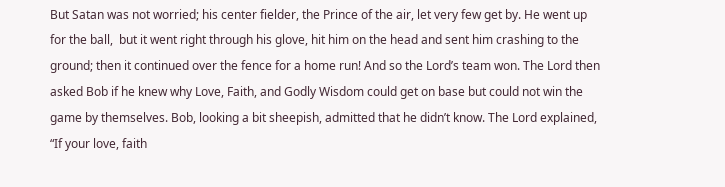But Satan was not worried; his center fielder, the Prince of the air, let very few get by. He went up for the ball,  but it went right through his glove, hit him on the head and sent him crashing to the ground; then it continued over the fence for a home run! And so the Lord’s team won. The Lord then asked Bob if he knew why Love, Faith, and Godly Wisdom could get on base but could not win the game by themselves. Bob, looking a bit sheepish, admitted that he didn’t know. The Lord explained, “If your love, faith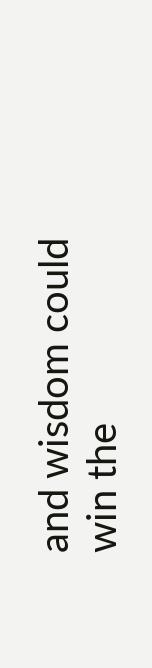and wisdom could win the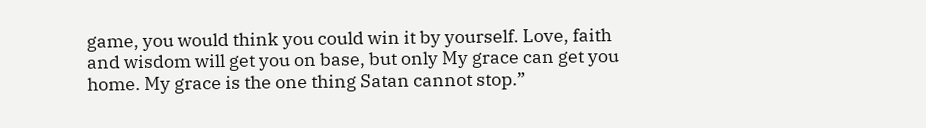game, you would think you could win it by yourself. Love, faith and wisdom will get you on base, but only My grace can get you home. My grace is the one thing Satan cannot stop.”